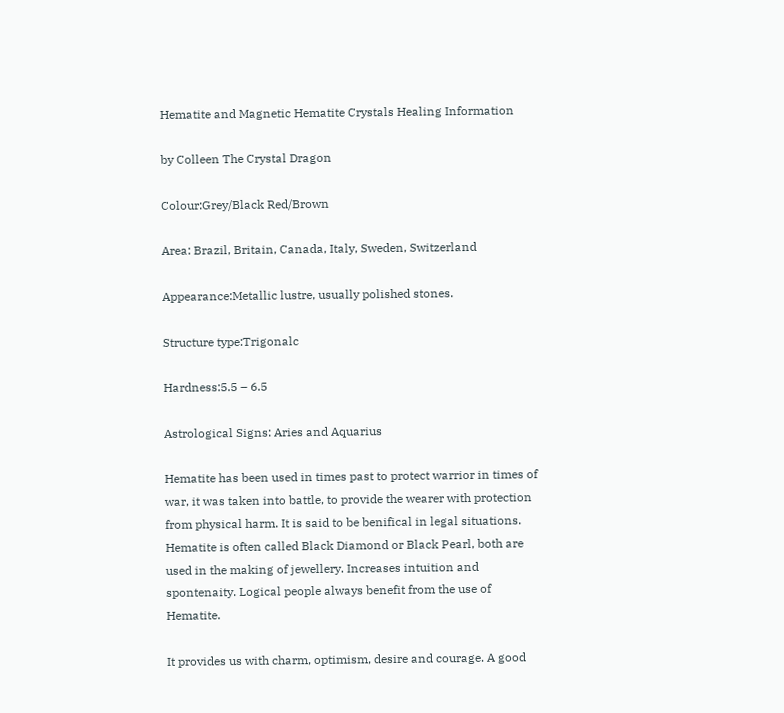Hematite and Magnetic Hematite Crystals Healing Information

by Colleen The Crystal Dragon

Colour:Grey/Black Red/Brown

Area: Brazil, Britain, Canada, Italy, Sweden, Switzerland

Appearance:Metallic lustre, usually polished stones.

Structure type:Trigonalc

Hardness:5.5 – 6.5

Astrological Signs: Aries and Aquarius

Hematite has been used in times past to protect warrior in times of war, it was taken into battle, to provide the wearer with protection from physical harm. It is said to be benifical in legal situations. Hematite is often called Black Diamond or Black Pearl, both are used in the making of jewellery. Increases intuition and spontenaity. Logical people always benefit from the use of Hematite.

It provides us with charm, optimism, desire and courage. A good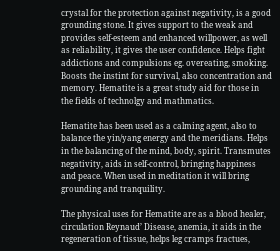crystal for the protection against negativity, is a good grounding stone. It gives support to the weak and provides self-esteem and enhanced willpower, as well as reliability, it gives the user confidence. Helps fight addictions and compulsions eg. overeating, smoking. Boosts the instint for survival, also concentration and memory. Hematite is a great study aid for those in the fields of technolgy and mathmatics.

Hematite has been used as a calming agent, also to balance the yin/yang energy and the meridians. Helps in the balancing of the mind, body, spirit. Transmutes negativity, aids in self-control, bringing happiness and peace. When used in meditation it will bring grounding and tranquility.

The physical uses for Hematite are as a blood healer, circulation Reynaud’ Disease, anemia, it aids in the regeneration of tissue, helps leg cramps fractues,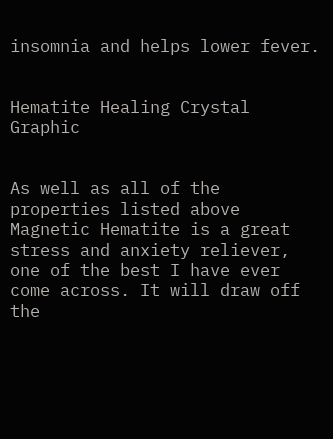insomnia and helps lower fever.


Hematite Healing Crystal Graphic


As well as all of the properties listed above Magnetic Hematite is a great stress and anxiety reliever, one of the best I have ever come across. It will draw off the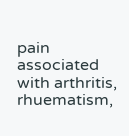pain associated with arthritis, rhuematism,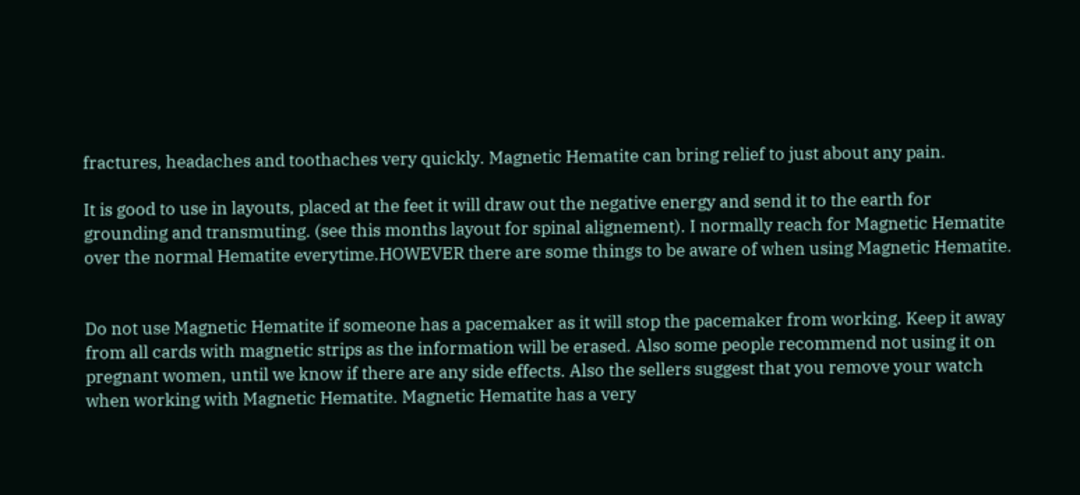fractures, headaches and toothaches very quickly. Magnetic Hematite can bring relief to just about any pain.

It is good to use in layouts, placed at the feet it will draw out the negative energy and send it to the earth for grounding and transmuting. (see this months layout for spinal alignement). I normally reach for Magnetic Hematite over the normal Hematite everytime.HOWEVER there are some things to be aware of when using Magnetic Hematite.


Do not use Magnetic Hematite if someone has a pacemaker as it will stop the pacemaker from working. Keep it away from all cards with magnetic strips as the information will be erased. Also some people recommend not using it on pregnant women, until we know if there are any side effects. Also the sellers suggest that you remove your watch when working with Magnetic Hematite. Magnetic Hematite has a very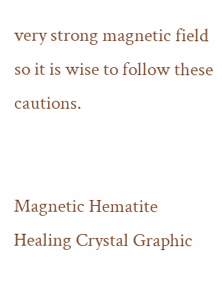very strong magnetic field so it is wise to follow these cautions.


Magnetic Hematite Healing Crystal Graphic